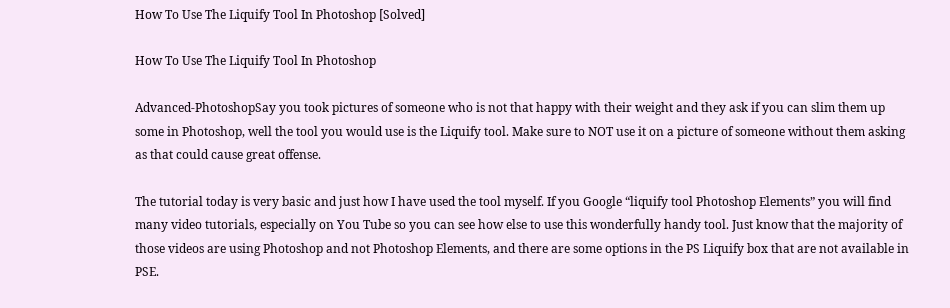How To Use The Liquify Tool In Photoshop [Solved]

How To Use The Liquify Tool In Photoshop

Advanced-PhotoshopSay you took pictures of someone who is not that happy with their weight and they ask if you can slim them up some in Photoshop, well the tool you would use is the Liquify tool. Make sure to NOT use it on a picture of someone without them asking as that could cause great offense.

The tutorial today is very basic and just how I have used the tool myself. If you Google “liquify tool Photoshop Elements” you will find many video tutorials, especially on You Tube so you can see how else to use this wonderfully handy tool. Just know that the majority of those videos are using Photoshop and not Photoshop Elements, and there are some options in the PS Liquify box that are not available in PSE.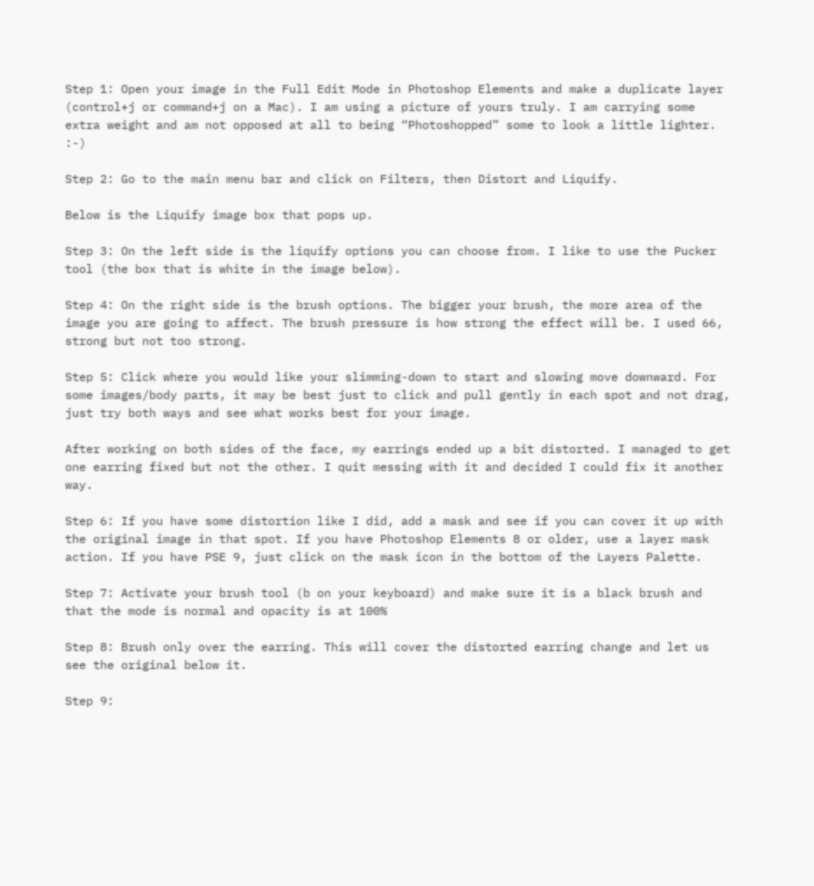Step 1: Open your image in the Full Edit Mode in Photoshop Elements and make a duplicate layer (control+j or command+j on a Mac). I am using a picture of yours truly. I am carrying some extra weight and am not opposed at all to being “Photoshopped” some to look a little lighter. :-)

Step 2: Go to the main menu bar and click on Filters, then Distort and Liquify.

Below is the Liquify image box that pops up.

Step 3: On the left side is the liquify options you can choose from. I like to use the Pucker tool (the box that is white in the image below).

Step 4: On the right side is the brush options. The bigger your brush, the more area of the image you are going to affect. The brush pressure is how strong the effect will be. I used 66, strong but not too strong.

Step 5: Click where you would like your slimming-down to start and slowing move downward. For some images/body parts, it may be best just to click and pull gently in each spot and not drag, just try both ways and see what works best for your image.

After working on both sides of the face, my earrings ended up a bit distorted. I managed to get one earring fixed but not the other. I quit messing with it and decided I could fix it another way.

Step 6: If you have some distortion like I did, add a mask and see if you can cover it up with the original image in that spot. If you have Photoshop Elements 8 or older, use a layer mask action. If you have PSE 9, just click on the mask icon in the bottom of the Layers Palette.

Step 7: Activate your brush tool (b on your keyboard) and make sure it is a black brush and that the mode is normal and opacity is at 100%

Step 8: Brush only over the earring. This will cover the distorted earring change and let us see the original below it.

Step 9: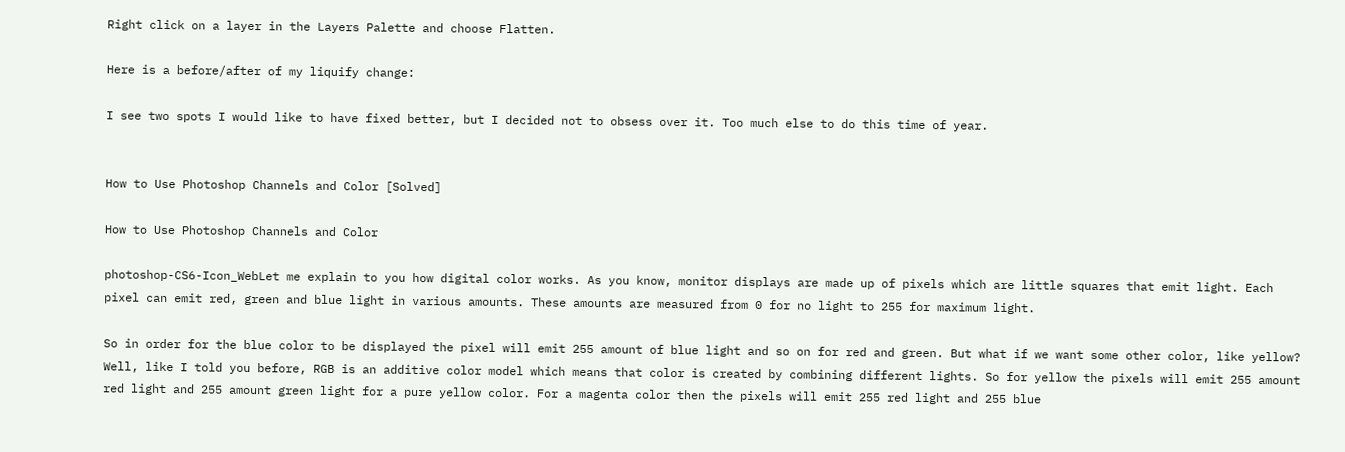Right click on a layer in the Layers Palette and choose Flatten.

Here is a before/after of my liquify change:

I see two spots I would like to have fixed better, but I decided not to obsess over it. Too much else to do this time of year.


How to Use Photoshop Channels and Color [Solved]

How to Use Photoshop Channels and Color

photoshop-CS6-Icon_WebLet me explain to you how digital color works. As you know, monitor displays are made up of pixels which are little squares that emit light. Each pixel can emit red, green and blue light in various amounts. These amounts are measured from 0 for no light to 255 for maximum light.

So in order for the blue color to be displayed the pixel will emit 255 amount of blue light and so on for red and green. But what if we want some other color, like yellow? Well, like I told you before, RGB is an additive color model which means that color is created by combining different lights. So for yellow the pixels will emit 255 amount red light and 255 amount green light for a pure yellow color. For a magenta color then the pixels will emit 255 red light and 255 blue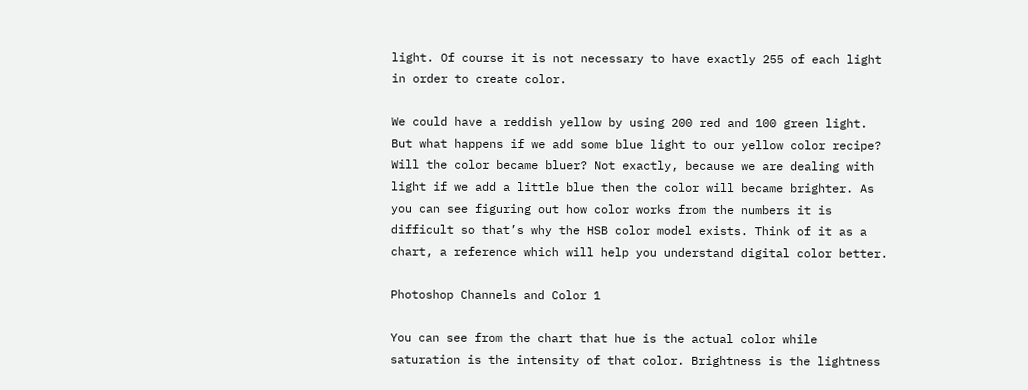light. Of course it is not necessary to have exactly 255 of each light in order to create color.

We could have a reddish yellow by using 200 red and 100 green light. But what happens if we add some blue light to our yellow color recipe? Will the color became bluer? Not exactly, because we are dealing with light if we add a little blue then the color will became brighter. As you can see figuring out how color works from the numbers it is difficult so that’s why the HSB color model exists. Think of it as a chart, a reference which will help you understand digital color better.

Photoshop Channels and Color 1

You can see from the chart that hue is the actual color while saturation is the intensity of that color. Brightness is the lightness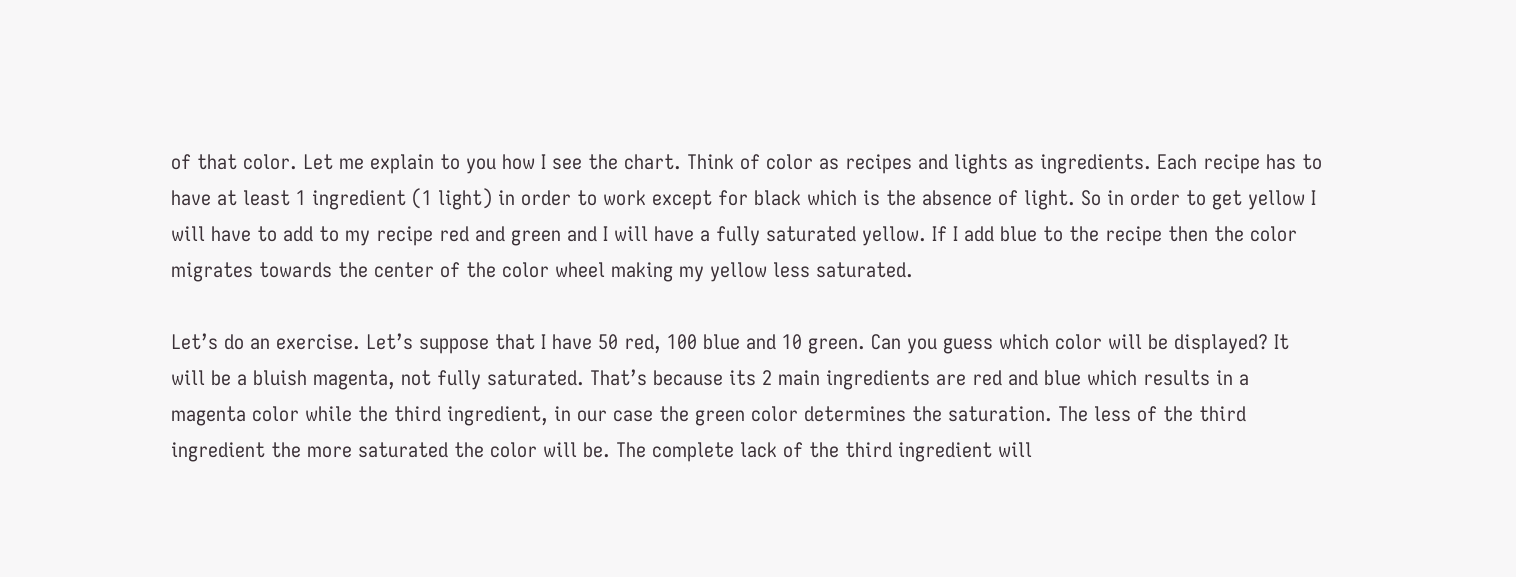of that color. Let me explain to you how I see the chart. Think of color as recipes and lights as ingredients. Each recipe has to have at least 1 ingredient (1 light) in order to work except for black which is the absence of light. So in order to get yellow I will have to add to my recipe red and green and I will have a fully saturated yellow. If I add blue to the recipe then the color migrates towards the center of the color wheel making my yellow less saturated.

Let’s do an exercise. Let’s suppose that I have 50 red, 100 blue and 10 green. Can you guess which color will be displayed? It will be a bluish magenta, not fully saturated. That’s because its 2 main ingredients are red and blue which results in a magenta color while the third ingredient, in our case the green color determines the saturation. The less of the third ingredient the more saturated the color will be. The complete lack of the third ingredient will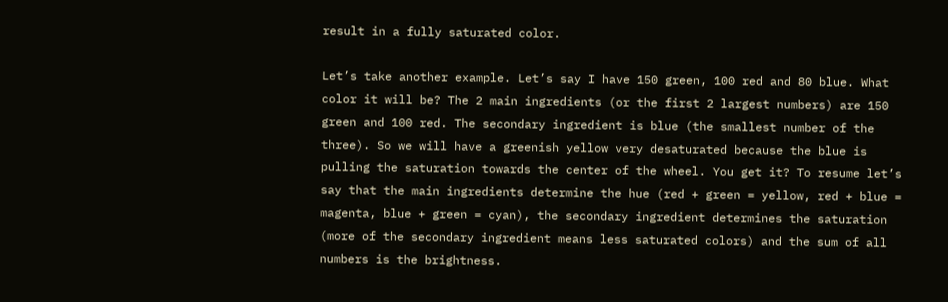result in a fully saturated color.

Let’s take another example. Let’s say I have 150 green, 100 red and 80 blue. What color it will be? The 2 main ingredients (or the first 2 largest numbers) are 150 green and 100 red. The secondary ingredient is blue (the smallest number of the three). So we will have a greenish yellow very desaturated because the blue is pulling the saturation towards the center of the wheel. You get it? To resume let’s say that the main ingredients determine the hue (red + green = yellow, red + blue = magenta, blue + green = cyan), the secondary ingredient determines the saturation (more of the secondary ingredient means less saturated colors) and the sum of all numbers is the brightness.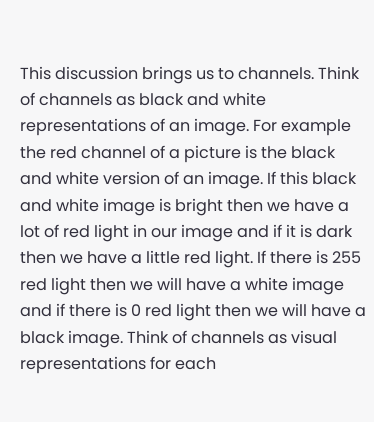This discussion brings us to channels. Think of channels as black and white representations of an image. For example the red channel of a picture is the black and white version of an image. If this black and white image is bright then we have a lot of red light in our image and if it is dark then we have a little red light. If there is 255 red light then we will have a white image and if there is 0 red light then we will have a black image. Think of channels as visual representations for each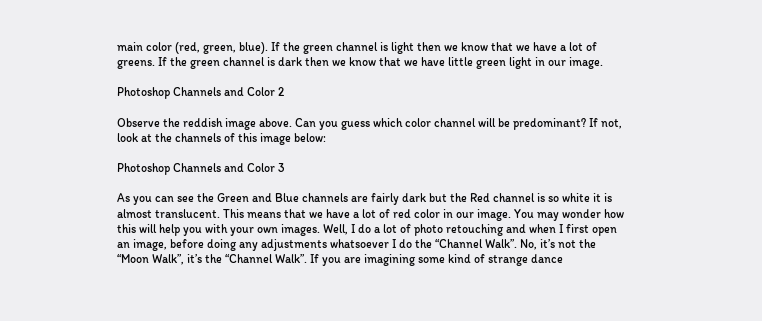main color (red, green, blue). If the green channel is light then we know that we have a lot of greens. If the green channel is dark then we know that we have little green light in our image.

Photoshop Channels and Color 2

Observe the reddish image above. Can you guess which color channel will be predominant? If not, look at the channels of this image below:

Photoshop Channels and Color 3

As you can see the Green and Blue channels are fairly dark but the Red channel is so white it is almost translucent. This means that we have a lot of red color in our image. You may wonder how this will help you with your own images. Well, I do a lot of photo retouching and when I first open an image, before doing any adjustments whatsoever I do the “Channel Walk”. No, it’s not the “Moon Walk”, it’s the “Channel Walk”. If you are imagining some kind of strange dance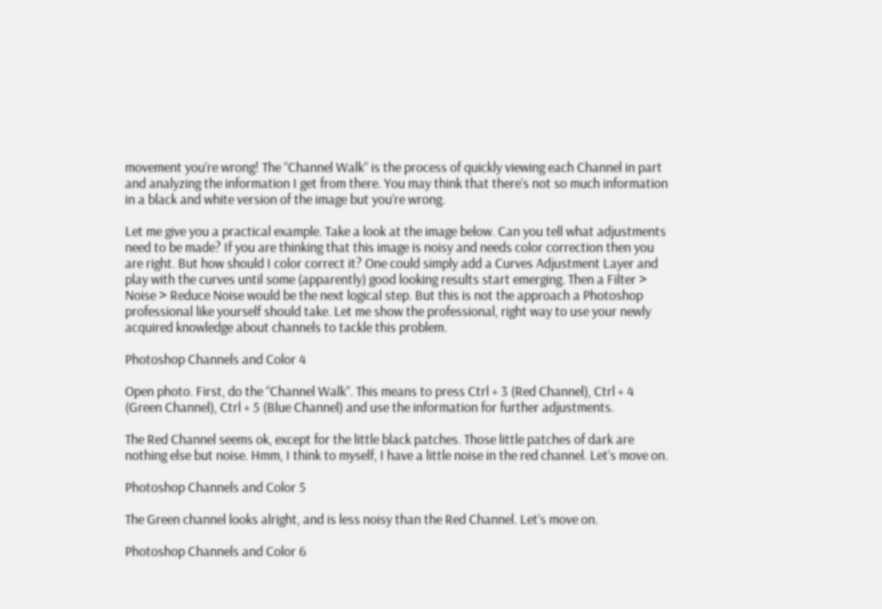movement you’re wrong! The “Channel Walk” is the process of quickly viewing each Channel in part and analyzing the information I get from there. You may think that there’s not so much information in a black and white version of the image but you’re wrong.

Let me give you a practical example. Take a look at the image below. Can you tell what adjustments need to be made? If you are thinking that this image is noisy and needs color correction then you are right. But how should I color correct it? One could simply add a Curves Adjustment Layer and play with the curves until some (apparently) good looking results start emerging. Then a Filter > Noise > Reduce Noise would be the next logical step. But this is not the approach a Photoshop professional like yourself should take. Let me show the professional, right way to use your newly acquired knowledge about channels to tackle this problem.

Photoshop Channels and Color 4

Open photo. First, do the “Channel Walk”. This means to press Ctrl + 3 (Red Channel), Ctrl + 4 (Green Channel), Ctrl + 5 (Blue Channel) and use the information for further adjustments.

The Red Channel seems ok, except for the little black patches. Those little patches of dark are nothing else but noise. Hmm, I think to myself, I have a little noise in the red channel. Let’s move on.

Photoshop Channels and Color 5

The Green channel looks alright, and is less noisy than the Red Channel. Let’s move on.

Photoshop Channels and Color 6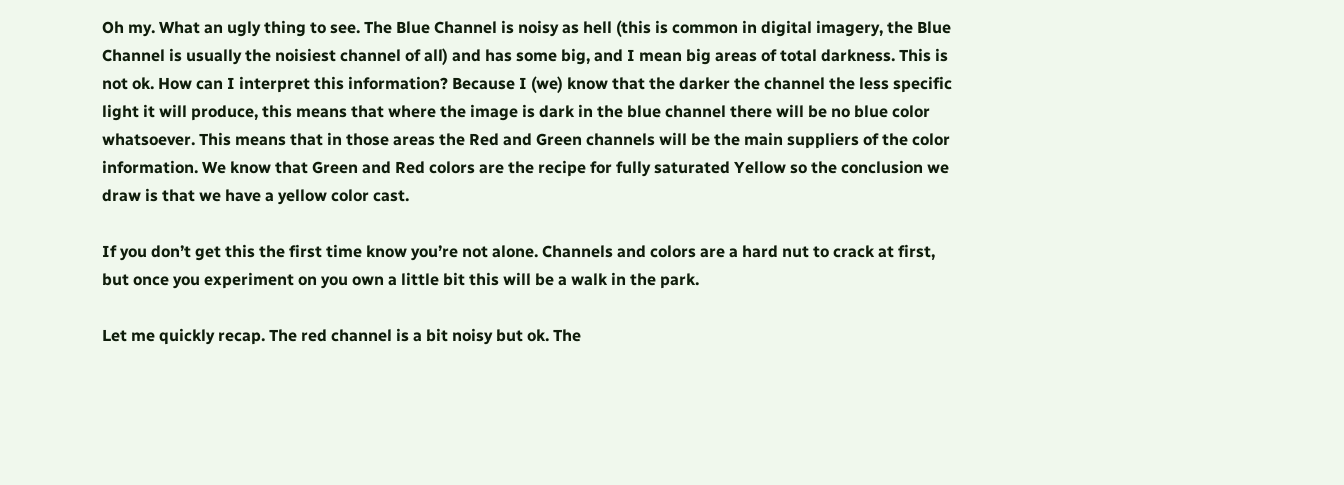Oh my. What an ugly thing to see. The Blue Channel is noisy as hell (this is common in digital imagery, the Blue Channel is usually the noisiest channel of all) and has some big, and I mean big areas of total darkness. This is not ok. How can I interpret this information? Because I (we) know that the darker the channel the less specific light it will produce, this means that where the image is dark in the blue channel there will be no blue color whatsoever. This means that in those areas the Red and Green channels will be the main suppliers of the color information. We know that Green and Red colors are the recipe for fully saturated Yellow so the conclusion we draw is that we have a yellow color cast.

If you don’t get this the first time know you’re not alone. Channels and colors are a hard nut to crack at first, but once you experiment on you own a little bit this will be a walk in the park.

Let me quickly recap. The red channel is a bit noisy but ok. The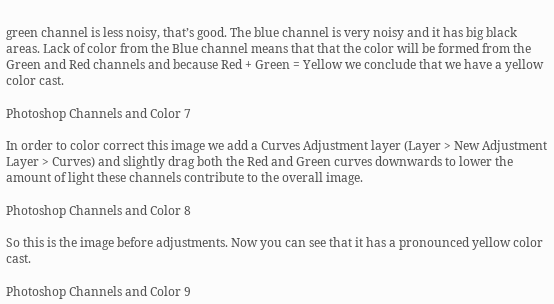green channel is less noisy, that’s good. The blue channel is very noisy and it has big black areas. Lack of color from the Blue channel means that that the color will be formed from the Green and Red channels and because Red + Green = Yellow we conclude that we have a yellow color cast.

Photoshop Channels and Color 7

In order to color correct this image we add a Curves Adjustment layer (Layer > New Adjustment Layer > Curves) and slightly drag both the Red and Green curves downwards to lower the amount of light these channels contribute to the overall image.

Photoshop Channels and Color 8

So this is the image before adjustments. Now you can see that it has a pronounced yellow color cast.

Photoshop Channels and Color 9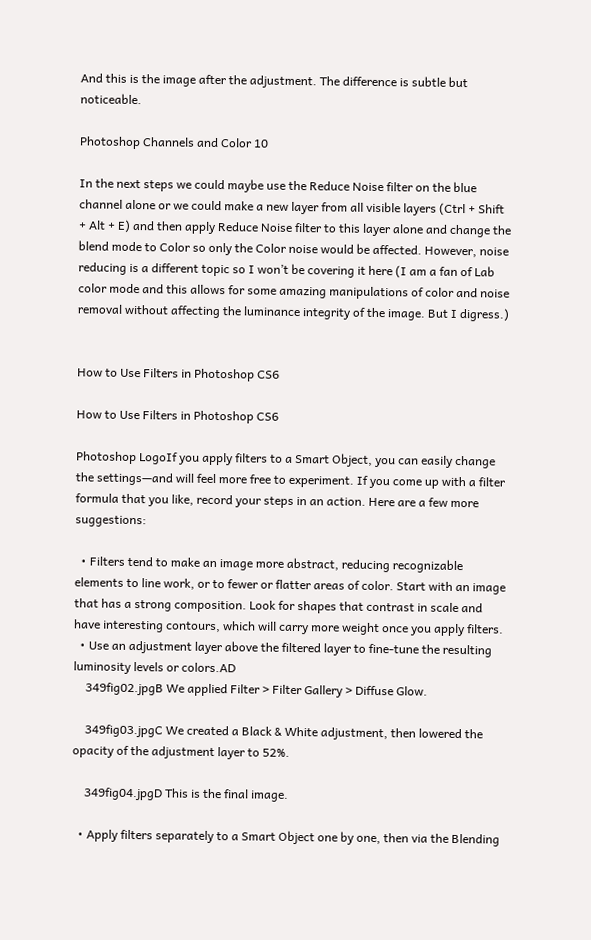And this is the image after the adjustment. The difference is subtle but noticeable.

Photoshop Channels and Color 10

In the next steps we could maybe use the Reduce Noise filter on the blue channel alone or we could make a new layer from all visible layers (Ctrl + Shift + Alt + E) and then apply Reduce Noise filter to this layer alone and change the blend mode to Color so only the Color noise would be affected. However, noise reducing is a different topic so I won’t be covering it here (I am a fan of Lab color mode and this allows for some amazing manipulations of color and noise removal without affecting the luminance integrity of the image. But I digress.)


How to Use Filters in Photoshop CS6

How to Use Filters in Photoshop CS6

Photoshop LogoIf you apply filters to a Smart Object, you can easily change the settings—and will feel more free to experiment. If you come up with a filter formula that you like, record your steps in an action. Here are a few more suggestions:

  • Filters tend to make an image more abstract, reducing recognizable elements to line work, or to fewer or flatter areas of color. Start with an image that has a strong composition. Look for shapes that contrast in scale and have interesting contours, which will carry more weight once you apply filters.
  • Use an adjustment layer above the filtered layer to fine-tune the resulting luminosity levels or colors.AD
    349fig02.jpgB We applied Filter > Filter Gallery > Diffuse Glow.

    349fig03.jpgC We created a Black & White adjustment, then lowered the opacity of the adjustment layer to 52%.

    349fig04.jpgD This is the final image.

  • Apply filters separately to a Smart Object one by one, then via the Blending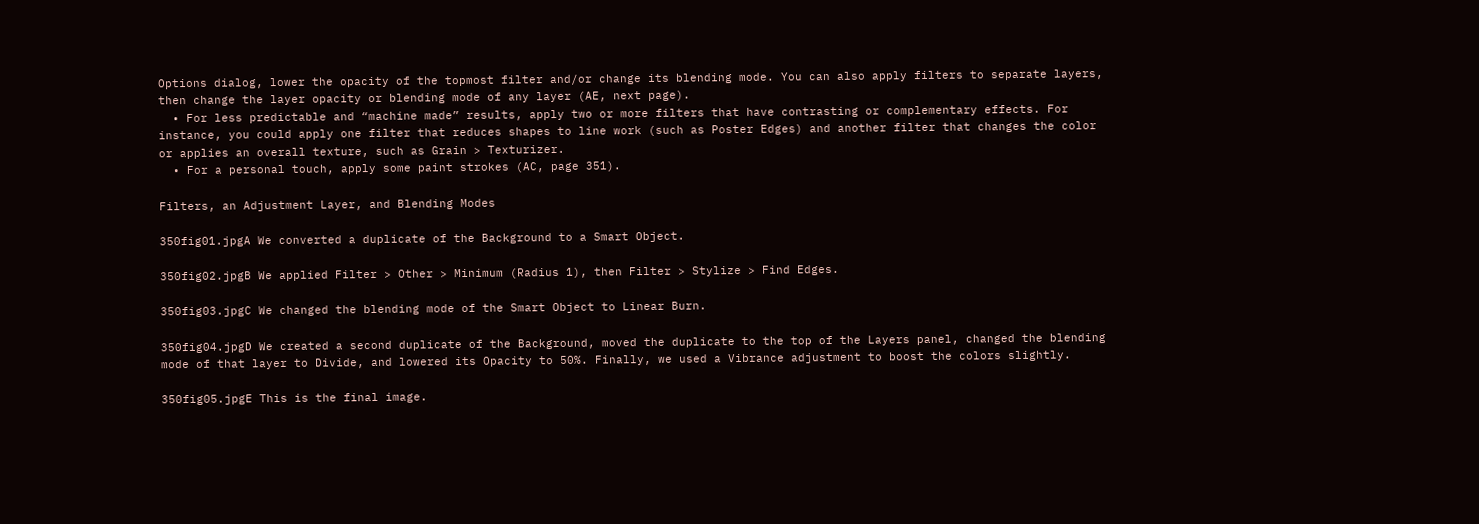Options dialog, lower the opacity of the topmost filter and/or change its blending mode. You can also apply filters to separate layers, then change the layer opacity or blending mode of any layer (AE, next page).
  • For less predictable and “machine made” results, apply two or more filters that have contrasting or complementary effects. For instance, you could apply one filter that reduces shapes to line work (such as Poster Edges) and another filter that changes the color or applies an overall texture, such as Grain > Texturizer.
  • For a personal touch, apply some paint strokes (AC, page 351).

Filters, an Adjustment Layer, and Blending Modes

350fig01.jpgA We converted a duplicate of the Background to a Smart Object.

350fig02.jpgB We applied Filter > Other > Minimum (Radius 1), then Filter > Stylize > Find Edges.

350fig03.jpgC We changed the blending mode of the Smart Object to Linear Burn.

350fig04.jpgD We created a second duplicate of the Background, moved the duplicate to the top of the Layers panel, changed the blending mode of that layer to Divide, and lowered its Opacity to 50%. Finally, we used a Vibrance adjustment to boost the colors slightly.

350fig05.jpgE This is the final image.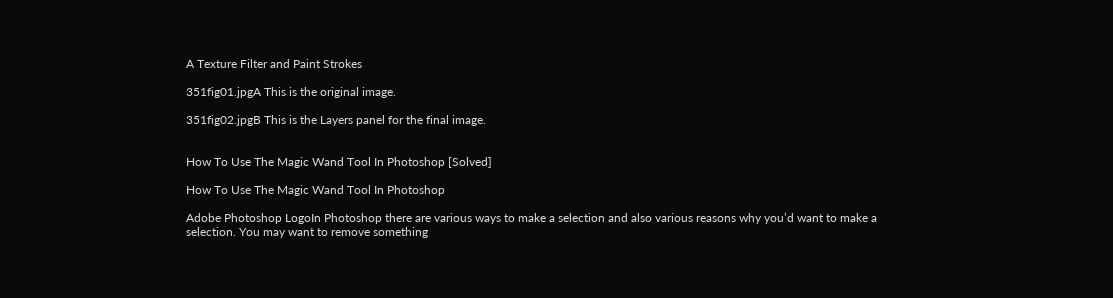A Texture Filter and Paint Strokes

351fig01.jpgA This is the original image.

351fig02.jpgB This is the Layers panel for the final image.


How To Use The Magic Wand Tool In Photoshop [Solved]

How To Use The Magic Wand Tool In Photoshop

Adobe Photoshop LogoIn Photoshop there are various ways to make a selection and also various reasons why you’d want to make a selection. You may want to remove something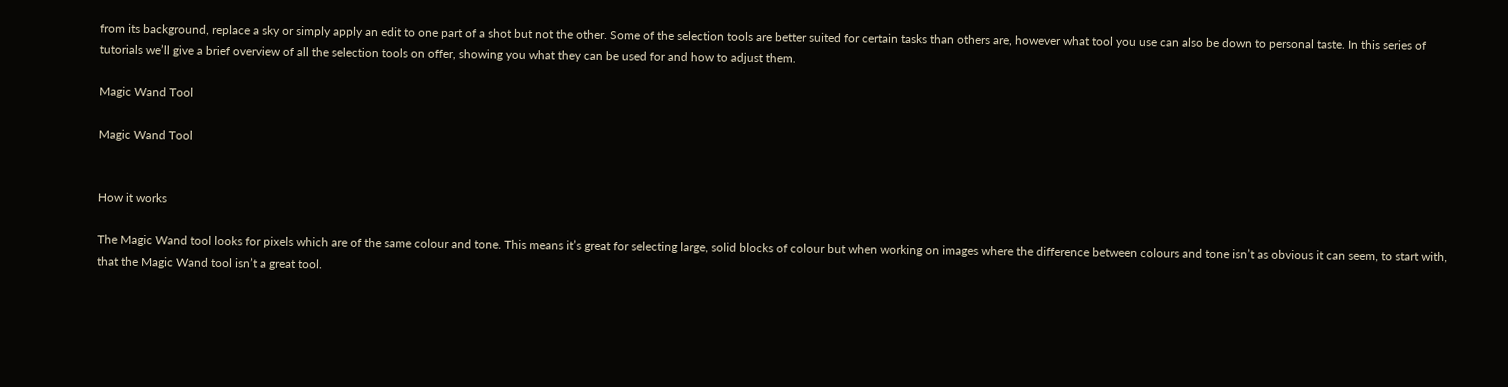from its background, replace a sky or simply apply an edit to one part of a shot but not the other. Some of the selection tools are better suited for certain tasks than others are, however what tool you use can also be down to personal taste. In this series of tutorials we’ll give a brief overview of all the selection tools on offer, showing you what they can be used for and how to adjust them.

Magic Wand Tool

Magic Wand Tool


How it works

The Magic Wand tool looks for pixels which are of the same colour and tone. This means it’s great for selecting large, solid blocks of colour but when working on images where the difference between colours and tone isn’t as obvious it can seem, to start with, that the Magic Wand tool isn’t a great tool.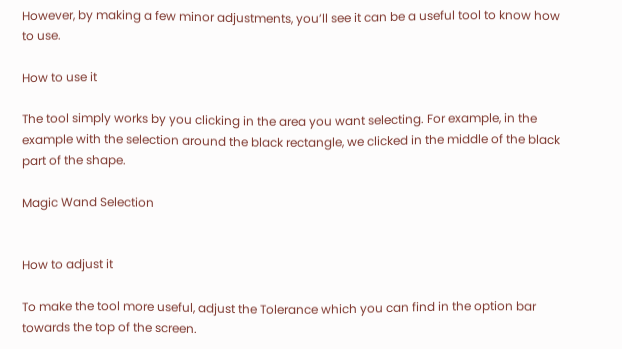However, by making a few minor adjustments, you’ll see it can be a useful tool to know how to use.

How to use it

The tool simply works by you clicking in the area you want selecting. For example, in the example with the selection around the black rectangle, we clicked in the middle of the black part of the shape.

Magic Wand Selection


How to adjust it

To make the tool more useful, adjust the Tolerance which you can find in the option bar towards the top of the screen.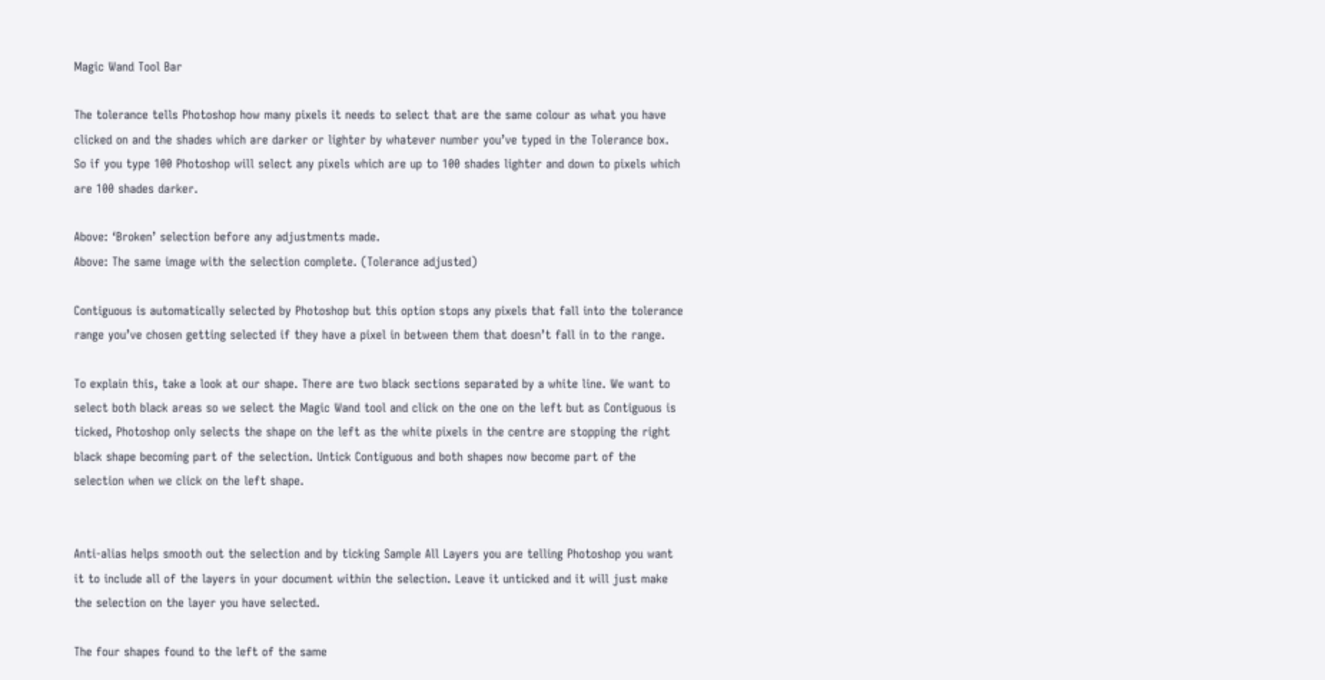Magic Wand Tool Bar

The tolerance tells Photoshop how many pixels it needs to select that are the same colour as what you have clicked on and the shades which are darker or lighter by whatever number you’ve typed in the Tolerance box. So if you type 100 Photoshop will select any pixels which are up to 100 shades lighter and down to pixels which are 100 shades darker.

Above: ‘Broken’ selection before any adjustments made.
Above: The same image with the selection complete. (Tolerance adjusted)

Contiguous is automatically selected by Photoshop but this option stops any pixels that fall into the tolerance range you’ve chosen getting selected if they have a pixel in between them that doesn’t fall in to the range.

To explain this, take a look at our shape. There are two black sections separated by a white line. We want to select both black areas so we select the Magic Wand tool and click on the one on the left but as Contiguous is ticked, Photoshop only selects the shape on the left as the white pixels in the centre are stopping the right black shape becoming part of the selection. Untick Contiguous and both shapes now become part of the selection when we click on the left shape.


Anti-alias helps smooth out the selection and by ticking Sample All Layers you are telling Photoshop you want it to include all of the layers in your document within the selection. Leave it unticked and it will just make the selection on the layer you have selected.

The four shapes found to the left of the same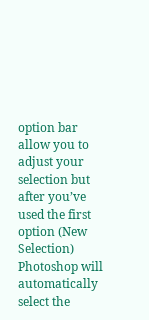option bar allow you to adjust your selection but after you’ve used the first option (New Selection) Photoshop will automatically select the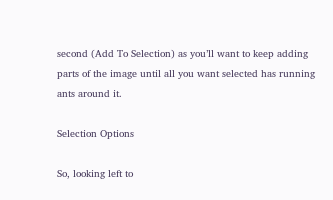second (Add To Selection) as you’ll want to keep adding parts of the image until all you want selected has running ants around it.

Selection Options

So, looking left to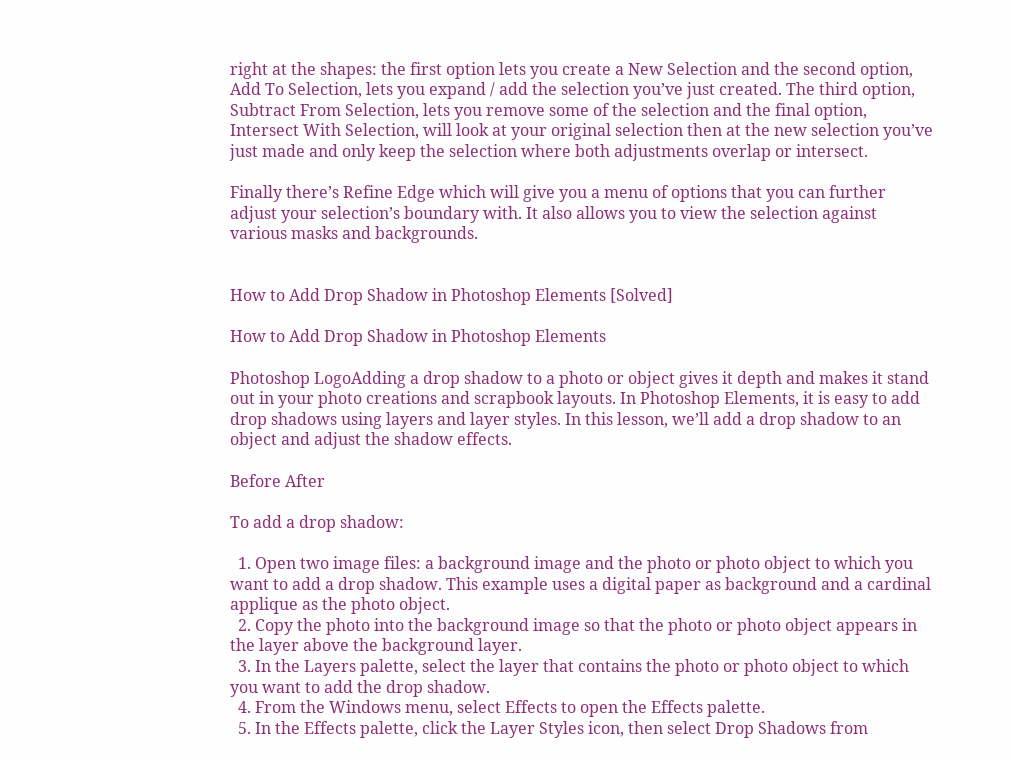right at the shapes: the first option lets you create a New Selection and the second option, Add To Selection, lets you expand / add the selection you’ve just created. The third option, Subtract From Selection, lets you remove some of the selection and the final option, Intersect With Selection, will look at your original selection then at the new selection you’ve just made and only keep the selection where both adjustments overlap or intersect.

Finally there’s Refine Edge which will give you a menu of options that you can further adjust your selection’s boundary with. It also allows you to view the selection against various masks and backgrounds.


How to Add Drop Shadow in Photoshop Elements [Solved]

How to Add Drop Shadow in Photoshop Elements

Photoshop LogoAdding a drop shadow to a photo or object gives it depth and makes it stand out in your photo creations and scrapbook layouts. In Photoshop Elements, it is easy to add drop shadows using layers and layer styles. In this lesson, we’ll add a drop shadow to an object and adjust the shadow effects.

Before After

To add a drop shadow:

  1. Open two image files: a background image and the photo or photo object to which you want to add a drop shadow. This example uses a digital paper as background and a cardinal applique as the photo object.
  2. Copy the photo into the background image so that the photo or photo object appears in the layer above the background layer.
  3. In the Layers palette, select the layer that contains the photo or photo object to which you want to add the drop shadow.
  4. From the Windows menu, select Effects to open the Effects palette.
  5. In the Effects palette, click the Layer Styles icon, then select Drop Shadows from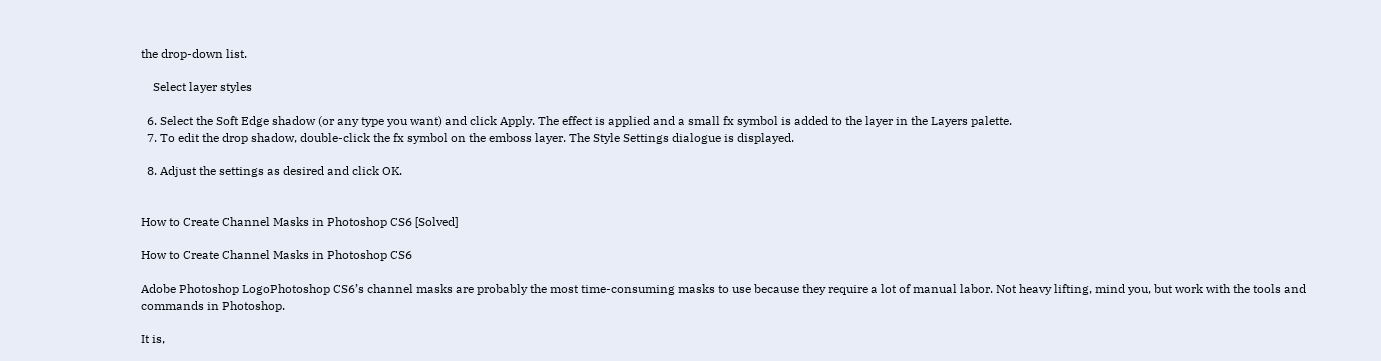the drop-down list.

    Select layer styles

  6. Select the Soft Edge shadow (or any type you want) and click Apply. The effect is applied and a small fx symbol is added to the layer in the Layers palette.
  7. To edit the drop shadow, double-click the fx symbol on the emboss layer. The Style Settings dialogue is displayed.

  8. Adjust the settings as desired and click OK.


How to Create Channel Masks in Photoshop CS6 [Solved]

How to Create Channel Masks in Photoshop CS6

Adobe Photoshop LogoPhotoshop CS6’s channel masks are probably the most time-consuming masks to use because they require a lot of manual labor. Not heavy lifting, mind you, but work with the tools and commands in Photoshop.

It is,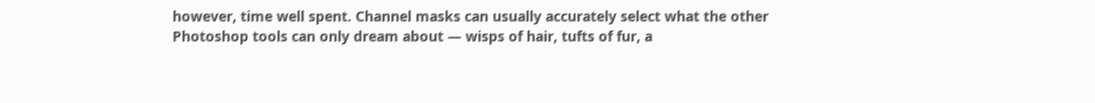however, time well spent. Channel masks can usually accurately select what the other Photoshop tools can only dream about — wisps of hair, tufts of fur, a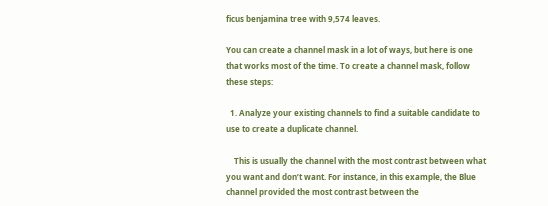ficus benjamina tree with 9,574 leaves.

You can create a channel mask in a lot of ways, but here is one that works most of the time. To create a channel mask, follow these steps:

  1. Analyze your existing channels to find a suitable candidate to use to create a duplicate channel.

    This is usually the channel with the most contrast between what you want and don’t want. For instance, in this example, the Blue channel provided the most contrast between the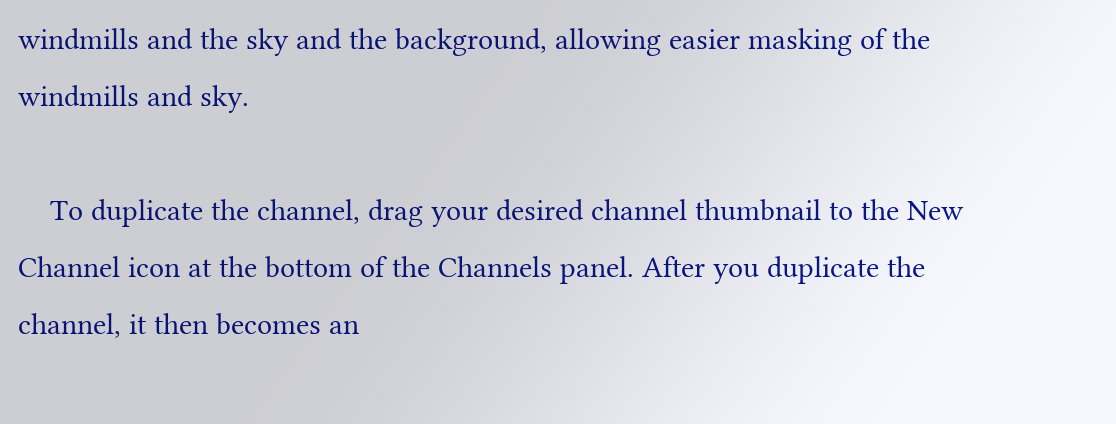windmills and the sky and the background, allowing easier masking of the windmills and sky.

    To duplicate the channel, drag your desired channel thumbnail to the New Channel icon at the bottom of the Channels panel. After you duplicate the channel, it then becomes an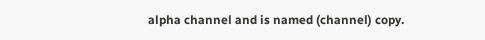alpha channel and is named (channel) copy.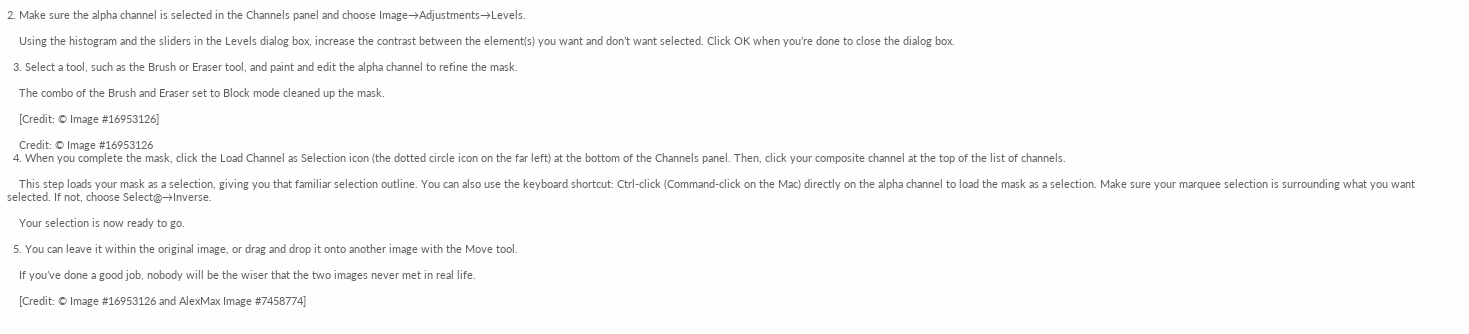2. Make sure the alpha channel is selected in the Channels panel and choose Image→Adjustments→Levels.

    Using the histogram and the sliders in the Levels dialog box, increase the contrast between the element(s) you want and don’t want selected. Click OK when you’re done to close the dialog box.

  3. Select a tool, such as the Brush or Eraser tool, and paint and edit the alpha channel to refine the mask.

    The combo of the Brush and Eraser set to Block mode cleaned up the mask.

    [Credit: © Image #16953126]

    Credit: © Image #16953126
  4. When you complete the mask, click the Load Channel as Selection icon (the dotted circle icon on the far left) at the bottom of the Channels panel. Then, click your composite channel at the top of the list of channels.

    This step loads your mask as a selection, giving you that familiar selection outline. You can also use the keyboard shortcut: Ctrl-click (Command-click on the Mac) directly on the alpha channel to load the mask as a selection. Make sure your marquee selection is surrounding what you want selected. If not, choose Select@→Inverse.

    Your selection is now ready to go.

  5. You can leave it within the original image, or drag and drop it onto another image with the Move tool.

    If you’ve done a good job, nobody will be the wiser that the two images never met in real life.

    [Credit: © Image #16953126 and AlexMax Image #7458774]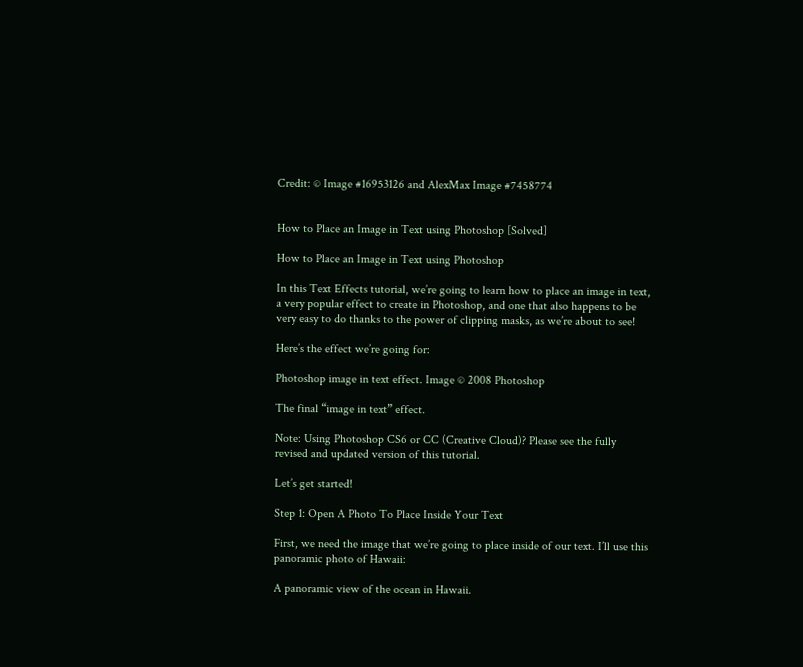Credit: © Image #16953126 and AlexMax Image #7458774


How to Place an Image in Text using Photoshop [Solved]

How to Place an Image in Text using Photoshop

In this Text Effects tutorial, we’re going to learn how to place an image in text, a very popular effect to create in Photoshop, and one that also happens to be very easy to do thanks to the power of clipping masks, as we’re about to see!

Here’s the effect we’re going for:

Photoshop image in text effect. Image © 2008 Photoshop

The final “image in text” effect.

Note: Using Photoshop CS6 or CC (Creative Cloud)? Please see the fully revised and updated version of this tutorial.

Let’s get started!

Step 1: Open A Photo To Place Inside Your Text

First, we need the image that we’re going to place inside of our text. I’ll use this panoramic photo of Hawaii:

A panoramic view of the ocean in Hawaii.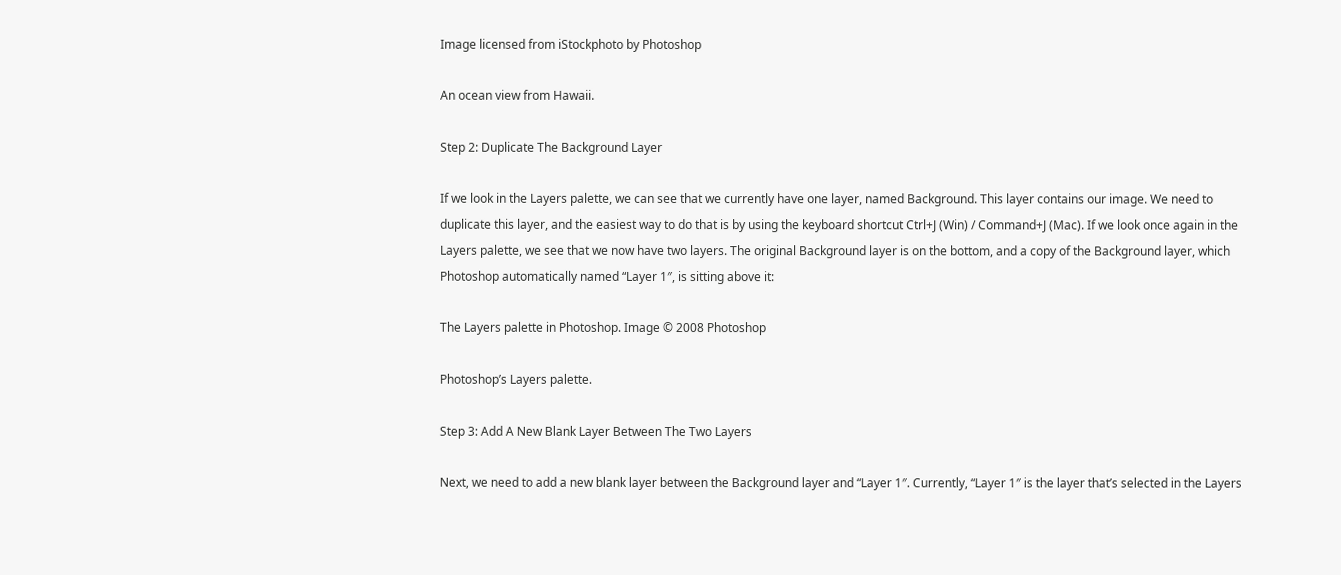Image licensed from iStockphoto by Photoshop

An ocean view from Hawaii.

Step 2: Duplicate The Background Layer

If we look in the Layers palette, we can see that we currently have one layer, named Background. This layer contains our image. We need to duplicate this layer, and the easiest way to do that is by using the keyboard shortcut Ctrl+J (Win) / Command+J (Mac). If we look once again in the Layers palette, we see that we now have two layers. The original Background layer is on the bottom, and a copy of the Background layer, which Photoshop automatically named “Layer 1″, is sitting above it:

The Layers palette in Photoshop. Image © 2008 Photoshop

Photoshop’s Layers palette.

Step 3: Add A New Blank Layer Between The Two Layers

Next, we need to add a new blank layer between the Background layer and “Layer 1″. Currently, “Layer 1″ is the layer that’s selected in the Layers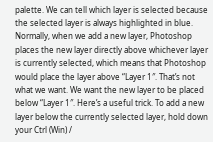palette. We can tell which layer is selected because the selected layer is always highlighted in blue. Normally, when we add a new layer, Photoshop places the new layer directly above whichever layer is currently selected, which means that Photoshop would place the layer above “Layer 1″. That’s not what we want. We want the new layer to be placed below “Layer 1″. Here’s a useful trick. To add a new layer below the currently selected layer, hold down your Ctrl (Win) /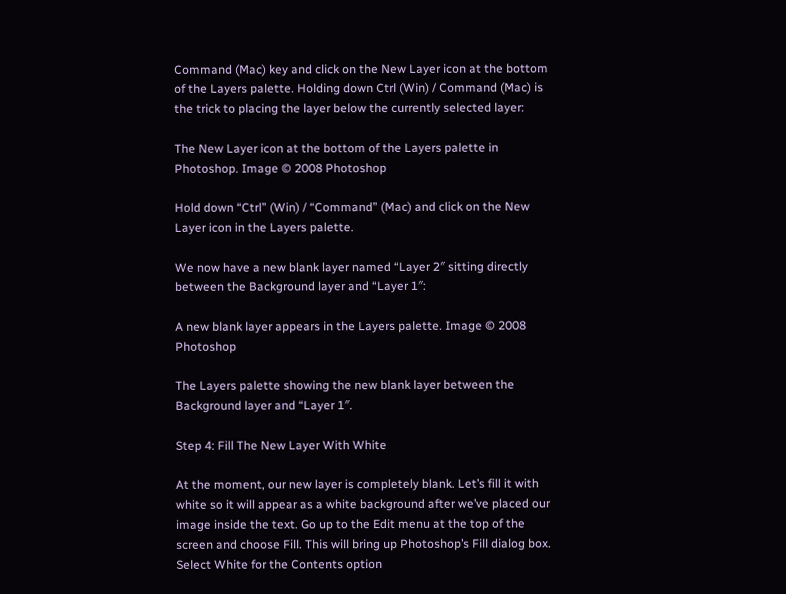Command (Mac) key and click on the New Layer icon at the bottom of the Layers palette. Holding down Ctrl (Win) / Command (Mac) is the trick to placing the layer below the currently selected layer:

The New Layer icon at the bottom of the Layers palette in Photoshop. Image © 2008 Photoshop

Hold down “Ctrl” (Win) / “Command” (Mac) and click on the New Layer icon in the Layers palette.

We now have a new blank layer named “Layer 2″ sitting directly between the Background layer and “Layer 1″:

A new blank layer appears in the Layers palette. Image © 2008 Photoshop

The Layers palette showing the new blank layer between the Background layer and “Layer 1″.

Step 4: Fill The New Layer With White

At the moment, our new layer is completely blank. Let’s fill it with white so it will appear as a white background after we’ve placed our image inside the text. Go up to the Edit menu at the top of the screen and choose Fill. This will bring up Photoshop’s Fill dialog box. Select White for the Contents option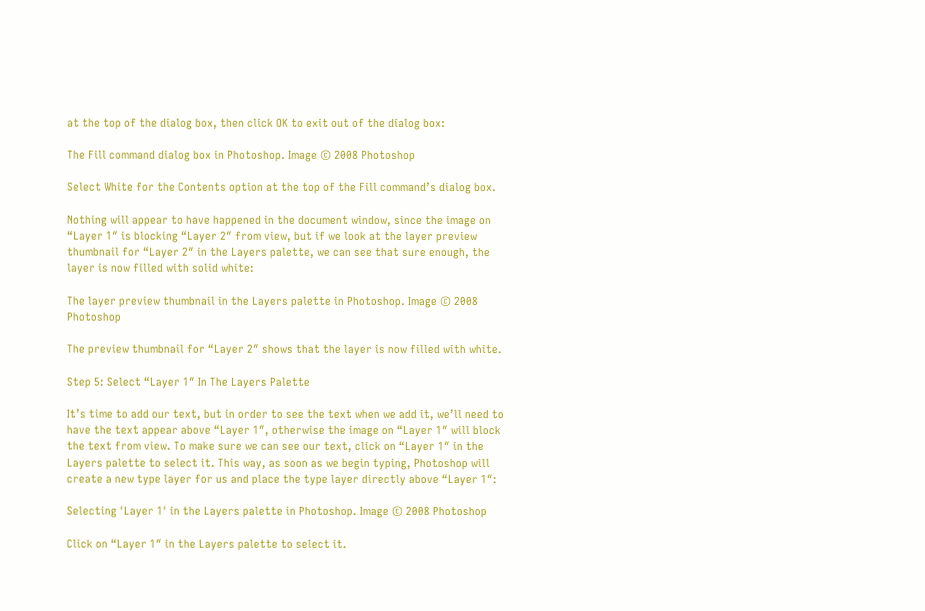at the top of the dialog box, then click OK to exit out of the dialog box:

The Fill command dialog box in Photoshop. Image © 2008 Photoshop

Select White for the Contents option at the top of the Fill command’s dialog box.

Nothing will appear to have happened in the document window, since the image on “Layer 1″ is blocking “Layer 2″ from view, but if we look at the layer preview thumbnail for “Layer 2″ in the Layers palette, we can see that sure enough, the layer is now filled with solid white:

The layer preview thumbnail in the Layers palette in Photoshop. Image © 2008 Photoshop

The preview thumbnail for “Layer 2″ shows that the layer is now filled with white.

Step 5: Select “Layer 1″ In The Layers Palette

It’s time to add our text, but in order to see the text when we add it, we’ll need to have the text appear above “Layer 1″, otherwise the image on “Layer 1″ will block the text from view. To make sure we can see our text, click on “Layer 1″ in the Layers palette to select it. This way, as soon as we begin typing, Photoshop will create a new type layer for us and place the type layer directly above “Layer 1″:

Selecting 'Layer 1' in the Layers palette in Photoshop. Image © 2008 Photoshop

Click on “Layer 1″ in the Layers palette to select it.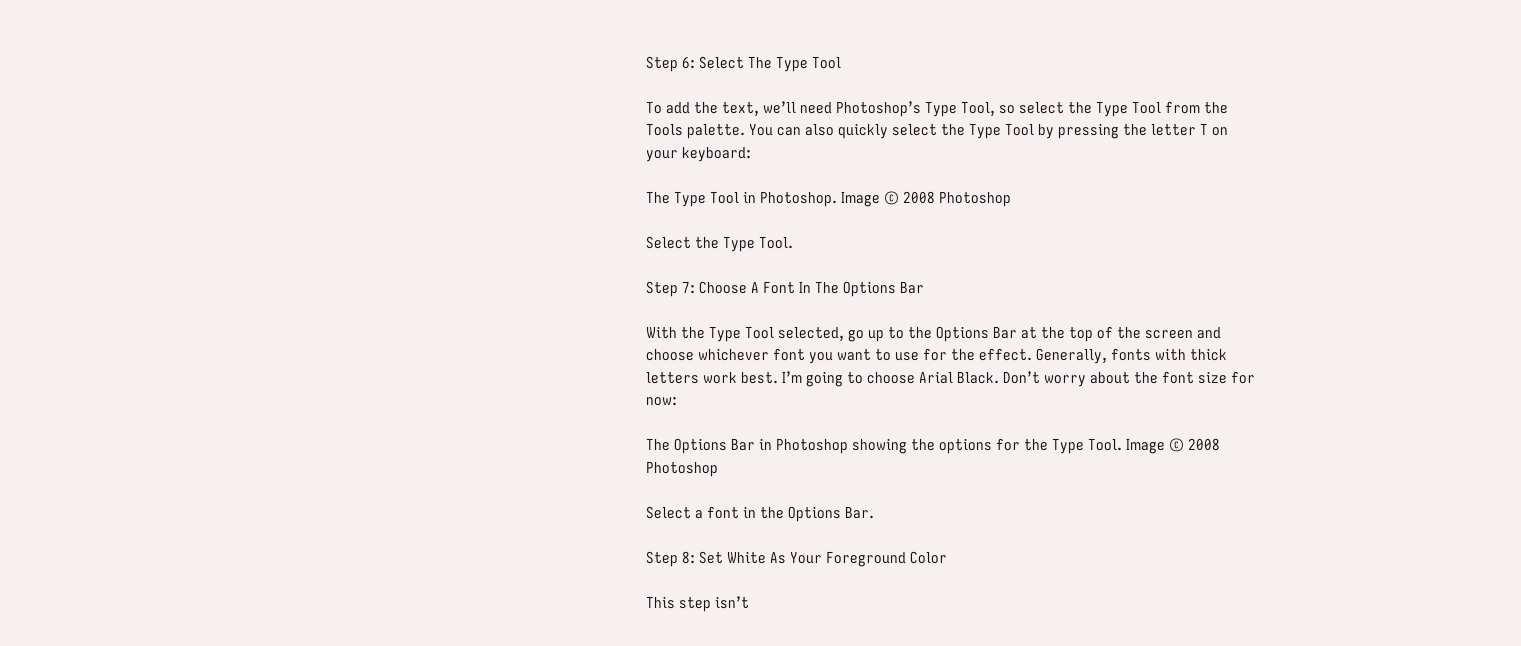Step 6: Select The Type Tool

To add the text, we’ll need Photoshop’s Type Tool, so select the Type Tool from the Tools palette. You can also quickly select the Type Tool by pressing the letter T on your keyboard:

The Type Tool in Photoshop. Image © 2008 Photoshop

Select the Type Tool.

Step 7: Choose A Font In The Options Bar

With the Type Tool selected, go up to the Options Bar at the top of the screen and choose whichever font you want to use for the effect. Generally, fonts with thick letters work best. I’m going to choose Arial Black. Don’t worry about the font size for now:

The Options Bar in Photoshop showing the options for the Type Tool. Image © 2008 Photoshop

Select a font in the Options Bar.

Step 8: Set White As Your Foreground Color

This step isn’t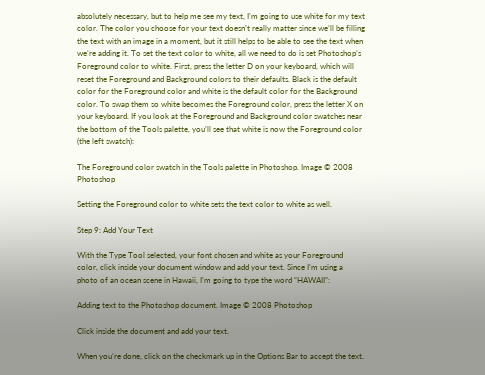absolutely necessary, but to help me see my text, I’m going to use white for my text color. The color you choose for your text doesn’t really matter since we’ll be filling the text with an image in a moment, but it still helps to be able to see the text when we’re adding it. To set the text color to white, all we need to do is set Photoshop’s Foreground color to white. First, press the letter D on your keyboard, which will reset the Foreground and Background colors to their defaults. Black is the default color for the Foreground color and white is the default color for the Background color. To swap them so white becomes the Foreground color, press the letter X on your keyboard. If you look at the Foreground and Background color swatches near the bottom of the Tools palette, you’ll see that white is now the Foreground color (the left swatch):

The Foreground color swatch in the Tools palette in Photoshop. Image © 2008 Photoshop

Setting the Foreground color to white sets the text color to white as well.

Step 9: Add Your Text

With the Type Tool selected, your font chosen and white as your Foreground color, click inside your document window and add your text. Since I’m using a photo of an ocean scene in Hawaii, I’m going to type the word “HAWAII”:

Adding text to the Photoshop document. Image © 2008 Photoshop

Click inside the document and add your text.

When you’re done, click on the checkmark up in the Options Bar to accept the text.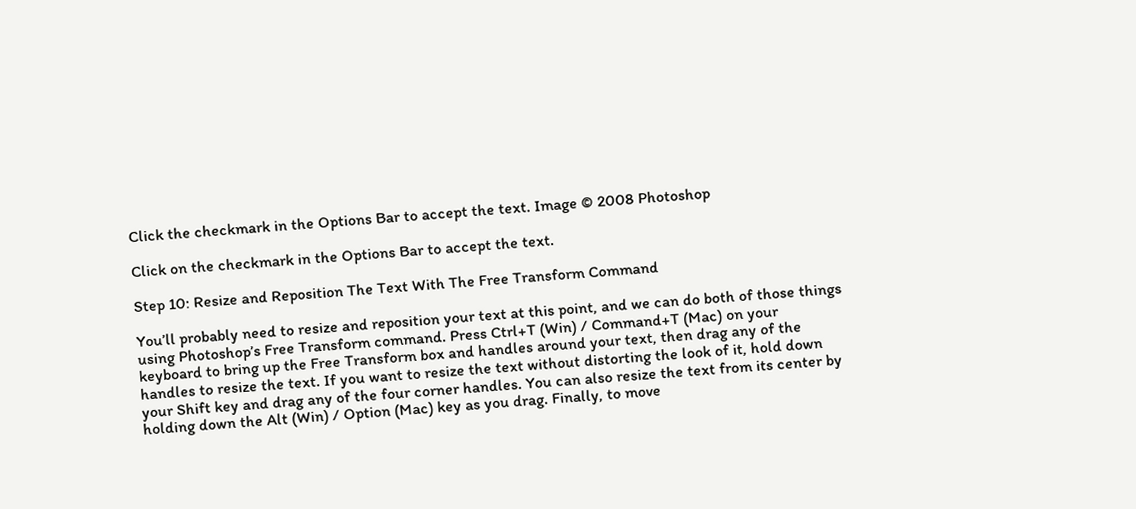Click the checkmark in the Options Bar to accept the text. Image © 2008 Photoshop

Click on the checkmark in the Options Bar to accept the text.

Step 10: Resize and Reposition The Text With The Free Transform Command

You’ll probably need to resize and reposition your text at this point, and we can do both of those things using Photoshop’s Free Transform command. Press Ctrl+T (Win) / Command+T (Mac) on your keyboard to bring up the Free Transform box and handles around your text, then drag any of the handles to resize the text. If you want to resize the text without distorting the look of it, hold down your Shift key and drag any of the four corner handles. You can also resize the text from its center by holding down the Alt (Win) / Option (Mac) key as you drag. Finally, to move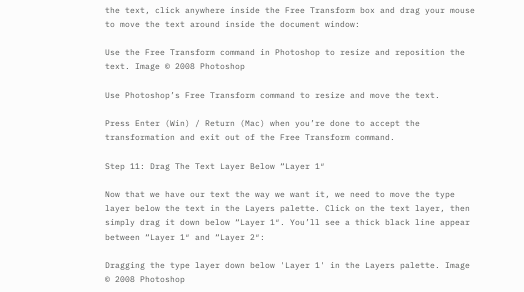the text, click anywhere inside the Free Transform box and drag your mouse to move the text around inside the document window:

Use the Free Transform command in Photoshop to resize and reposition the text. Image © 2008 Photoshop

Use Photoshop’s Free Transform command to resize and move the text.

Press Enter (Win) / Return (Mac) when you’re done to accept the transformation and exit out of the Free Transform command.

Step 11: Drag The Text Layer Below “Layer 1″

Now that we have our text the way we want it, we need to move the type layer below the text in the Layers palette. Click on the text layer, then simply drag it down below “Layer 1″. You’ll see a thick black line appear between “Layer 1″ and “Layer 2″:

Dragging the type layer down below 'Layer 1' in the Layers palette. Image © 2008 Photoshop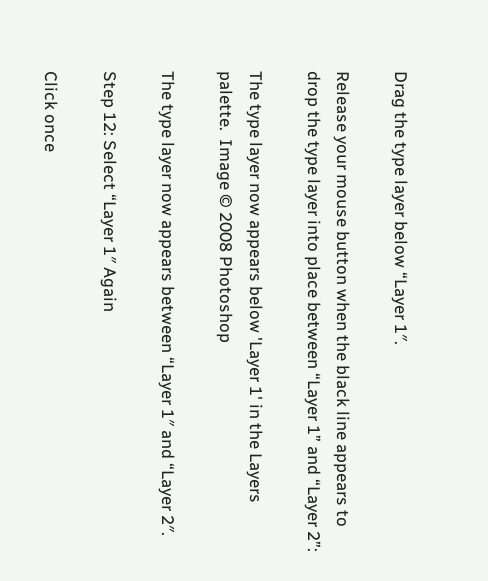Drag the type layer below “Layer 1″.

Release your mouse button when the black line appears to drop the type layer into place between “Layer 1” and “Layer 2”:

The type layer now appears below 'Layer 1' in the Layers palette.  Image © 2008 Photoshop

The type layer now appears between “Layer 1″ and “Layer 2″.

Step 12: Select “Layer 1″ Again

Click once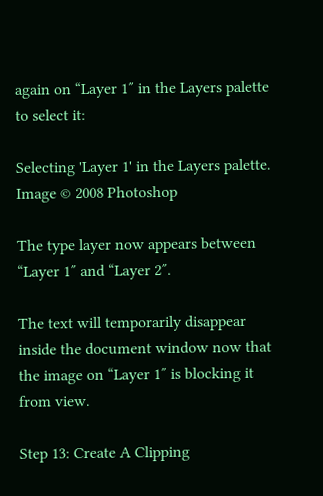again on “Layer 1″ in the Layers palette to select it:

Selecting 'Layer 1' in the Layers palette. Image © 2008 Photoshop

The type layer now appears between “Layer 1″ and “Layer 2″.

The text will temporarily disappear inside the document window now that the image on “Layer 1″ is blocking it from view.

Step 13: Create A Clipping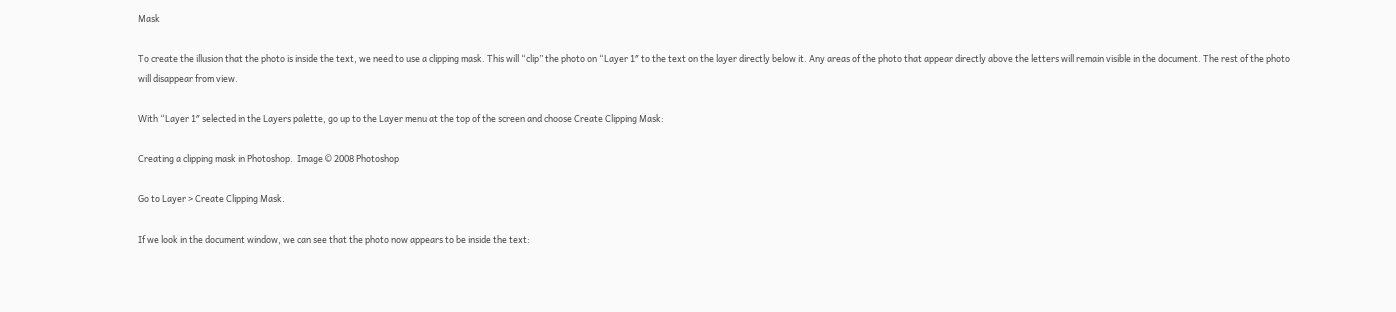Mask

To create the illusion that the photo is inside the text, we need to use a clipping mask. This will “clip” the photo on “Layer 1″ to the text on the layer directly below it. Any areas of the photo that appear directly above the letters will remain visible in the document. The rest of the photo will disappear from view.

With “Layer 1″ selected in the Layers palette, go up to the Layer menu at the top of the screen and choose Create Clipping Mask:

Creating a clipping mask in Photoshop.  Image © 2008 Photoshop

Go to Layer > Create Clipping Mask.

If we look in the document window, we can see that the photo now appears to be inside the text: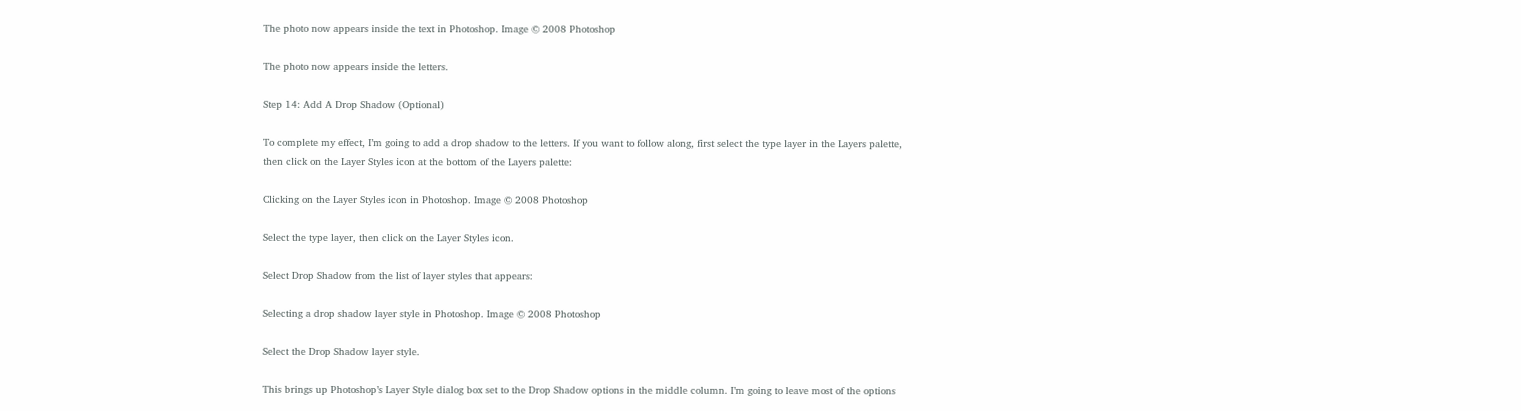The photo now appears inside the text in Photoshop. Image © 2008 Photoshop

The photo now appears inside the letters.

Step 14: Add A Drop Shadow (Optional)

To complete my effect, I’m going to add a drop shadow to the letters. If you want to follow along, first select the type layer in the Layers palette, then click on the Layer Styles icon at the bottom of the Layers palette:

Clicking on the Layer Styles icon in Photoshop. Image © 2008 Photoshop

Select the type layer, then click on the Layer Styles icon.

Select Drop Shadow from the list of layer styles that appears:

Selecting a drop shadow layer style in Photoshop. Image © 2008 Photoshop

Select the Drop Shadow layer style.

This brings up Photoshop’s Layer Style dialog box set to the Drop Shadow options in the middle column. I’m going to leave most of the options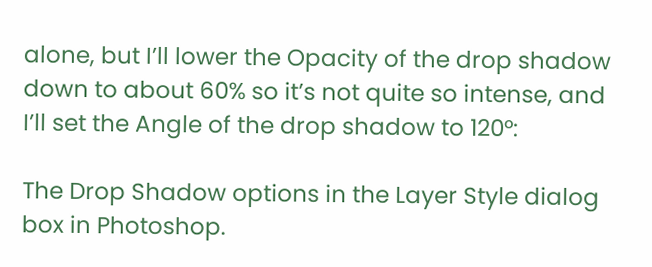alone, but I’ll lower the Opacity of the drop shadow down to about 60% so it’s not quite so intense, and I’ll set the Angle of the drop shadow to 120°:

The Drop Shadow options in the Layer Style dialog box in Photoshop.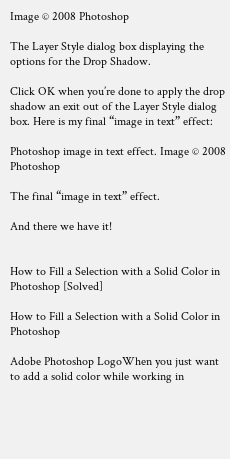Image © 2008 Photoshop

The Layer Style dialog box displaying the options for the Drop Shadow.

Click OK when you’re done to apply the drop shadow an exit out of the Layer Style dialog box. Here is my final “image in text” effect:

Photoshop image in text effect. Image © 2008 Photoshop

The final “image in text” effect.

And there we have it!


How to Fill a Selection with a Solid Color in Photoshop [Solved]

How to Fill a Selection with a Solid Color in Photoshop

Adobe Photoshop LogoWhen you just want to add a solid color while working in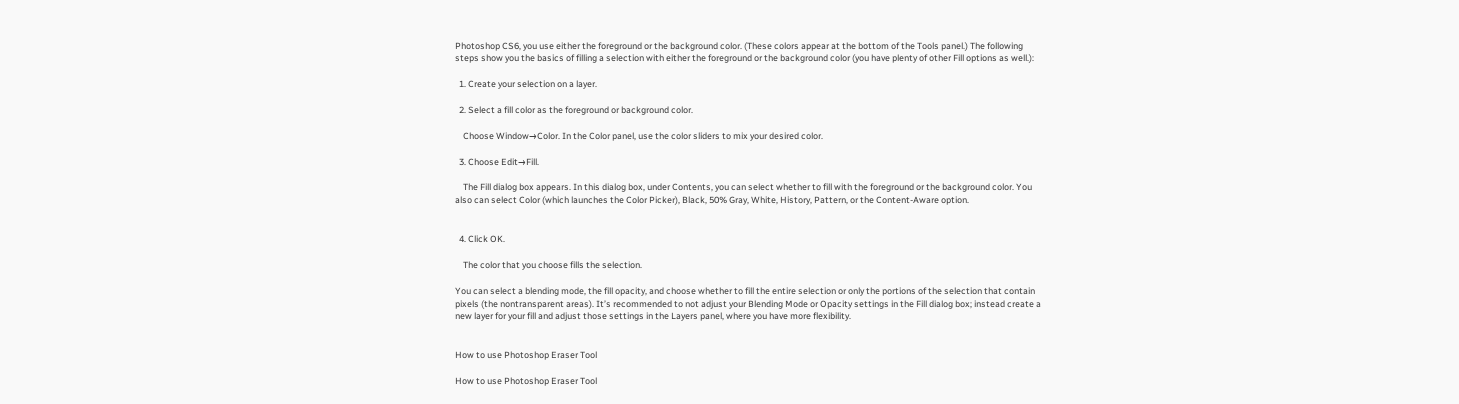Photoshop CS6, you use either the foreground or the background color. (These colors appear at the bottom of the Tools panel.) The following steps show you the basics of filling a selection with either the foreground or the background color (you have plenty of other Fill options as well.):

  1. Create your selection on a layer.

  2. Select a fill color as the foreground or background color.

    Choose Window→Color. In the Color panel, use the color sliders to mix your desired color.

  3. Choose Edit→Fill.

    The Fill dialog box appears. In this dialog box, under Contents, you can select whether to fill with the foreground or the background color. You also can select Color (which launches the Color Picker), Black, 50% Gray, White, History, Pattern, or the Content-Aware option.


  4. Click OK.

    The color that you choose fills the selection.

You can select a blending mode, the fill opacity, and choose whether to fill the entire selection or only the portions of the selection that contain pixels (the nontransparent areas). It’s recommended to not adjust your Blending Mode or Opacity settings in the Fill dialog box; instead create a new layer for your fill and adjust those settings in the Layers panel, where you have more flexibility.


How to use Photoshop Eraser Tool

How to use Photoshop Eraser Tool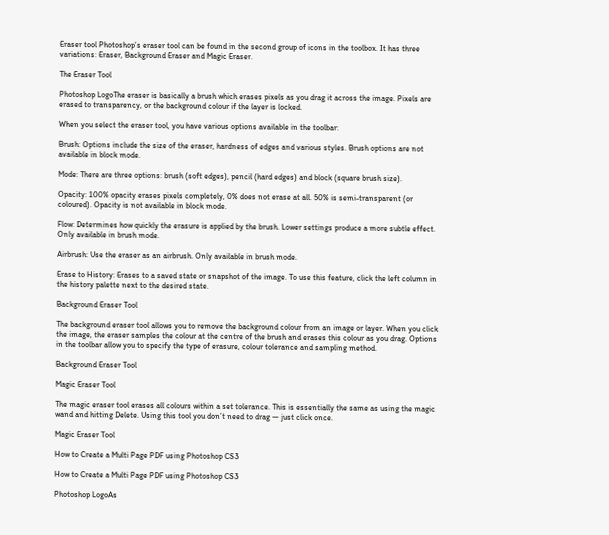Eraser tool Photoshop’s eraser tool can be found in the second group of icons in the toolbox. It has three variations: Eraser, Background Eraser and Magic Eraser.

The Eraser Tool

Photoshop LogoThe eraser is basically a brush which erases pixels as you drag it across the image. Pixels are erased to transparency, or the background colour if the layer is locked.

When you select the eraser tool, you have various options available in the toolbar:

Brush: Options include the size of the eraser, hardness of edges and various styles. Brush options are not available in block mode.

Mode: There are three options: brush (soft edges), pencil (hard edges) and block (square brush size).

Opacity: 100% opacity erases pixels completely, 0% does not erase at all. 50% is semi-transparent (or coloured). Opacity is not available in block mode.

Flow: Determines how quickly the erasure is applied by the brush. Lower settings produce a more subtle effect. Only available in brush mode.

Airbrush: Use the eraser as an airbrush. Only available in brush mode.

Erase to History: Erases to a saved state or snapshot of the image. To use this feature, click the left column in the history palette next to the desired state.

Background Eraser Tool

The background eraser tool allows you to remove the background colour from an image or layer. When you click the image, the eraser samples the colour at the centre of the brush and erases this colour as you drag. Options in the toolbar allow you to specify the type of erasure, colour tolerance and sampling method.

Background Eraser Tool

Magic Eraser Tool

The magic eraser tool erases all colours within a set tolerance. This is essentially the same as using the magic wand and hitting Delete. Using this tool you don’t need to drag — just click once.

Magic Eraser Tool

How to Create a Multi Page PDF using Photoshop CS3

How to Create a Multi Page PDF using Photoshop CS3

Photoshop LogoAs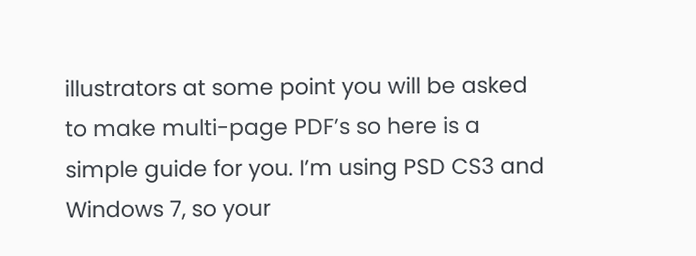illustrators at some point you will be asked to make multi-page PDF’s so here is a simple guide for you. I’m using PSD CS3 and Windows 7, so your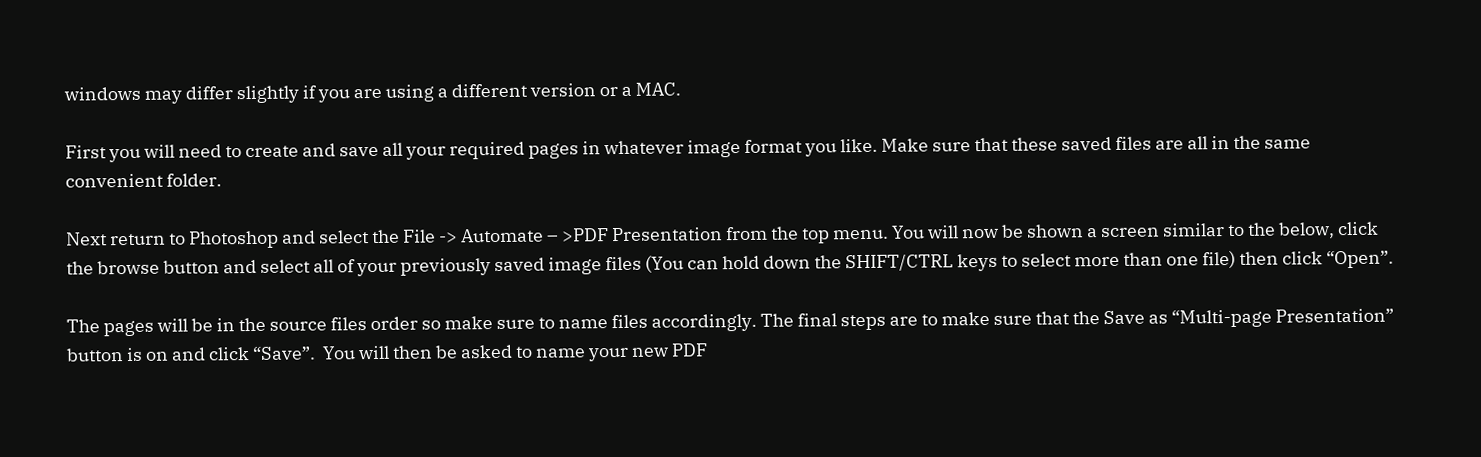windows may differ slightly if you are using a different version or a MAC.

First you will need to create and save all your required pages in whatever image format you like. Make sure that these saved files are all in the same convenient folder.

Next return to Photoshop and select the File -> Automate – >PDF Presentation from the top menu. You will now be shown a screen similar to the below, click the browse button and select all of your previously saved image files (You can hold down the SHIFT/CTRL keys to select more than one file) then click “Open”.

The pages will be in the source files order so make sure to name files accordingly. The final steps are to make sure that the Save as “Multi-page Presentation” button is on and click “Save”.  You will then be asked to name your new PDF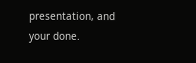presentation, and your done.